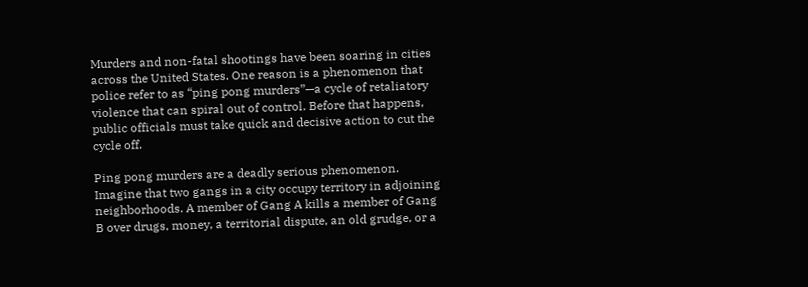Murders and non-fatal shootings have been soaring in cities across the United States. One reason is a phenomenon that police refer to as “ping pong murders”—a cycle of retaliatory violence that can spiral out of control. Before that happens, public officials must take quick and decisive action to cut the cycle off.

Ping pong murders are a deadly serious phenomenon. Imagine that two gangs in a city occupy territory in adjoining neighborhoods. A member of Gang A kills a member of Gang B over drugs, money, a territorial dispute, an old grudge, or a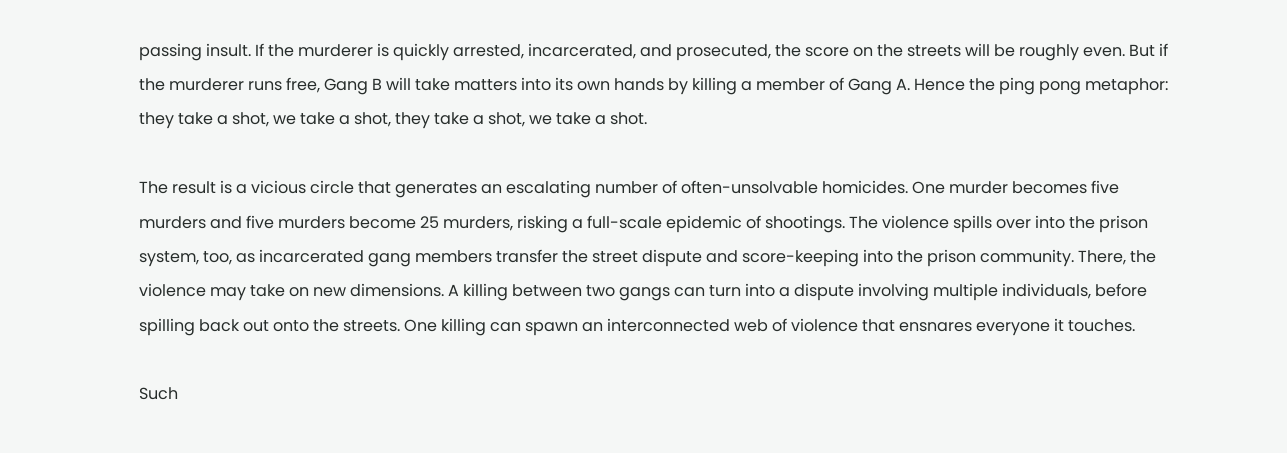passing insult. If the murderer is quickly arrested, incarcerated, and prosecuted, the score on the streets will be roughly even. But if the murderer runs free, Gang B will take matters into its own hands by killing a member of Gang A. Hence the ping pong metaphor: they take a shot, we take a shot, they take a shot, we take a shot.

The result is a vicious circle that generates an escalating number of often-unsolvable homicides. One murder becomes five murders and five murders become 25 murders, risking a full-scale epidemic of shootings. The violence spills over into the prison system, too, as incarcerated gang members transfer the street dispute and score-keeping into the prison community. There, the violence may take on new dimensions. A killing between two gangs can turn into a dispute involving multiple individuals, before spilling back out onto the streets. One killing can spawn an interconnected web of violence that ensnares everyone it touches.

Such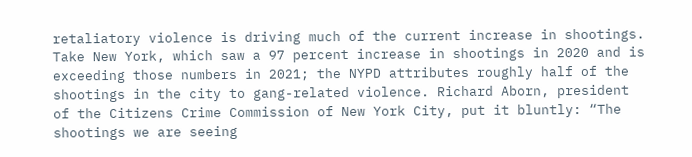retaliatory violence is driving much of the current increase in shootings. Take New York, which saw a 97 percent increase in shootings in 2020 and is exceeding those numbers in 2021; the NYPD attributes roughly half of the shootings in the city to gang-related violence. Richard Aborn, president of the Citizens Crime Commission of New York City, put it bluntly: “The shootings we are seeing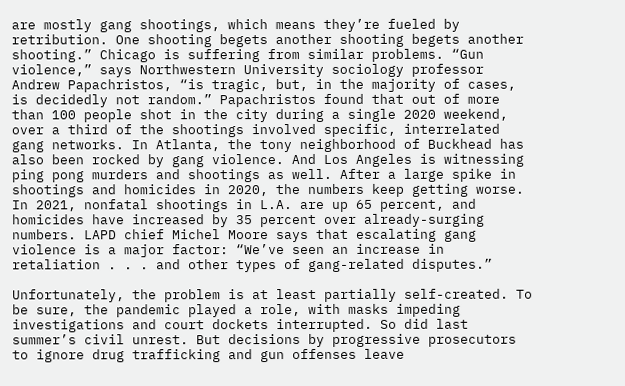are mostly gang shootings, which means they’re fueled by retribution. One shooting begets another shooting begets another shooting.” Chicago is suffering from similar problems. “Gun violence,” says Northwestern University sociology professor Andrew Papachristos, “is tragic, but, in the majority of cases, is decidedly not random.” Papachristos found that out of more than 100 people shot in the city during a single 2020 weekend, over a third of the shootings involved specific, interrelated gang networks. In Atlanta, the tony neighborhood of Buckhead has also been rocked by gang violence. And Los Angeles is witnessing ping pong murders and shootings as well. After a large spike in shootings and homicides in 2020, the numbers keep getting worse. In 2021, nonfatal shootings in L.A. are up 65 percent, and homicides have increased by 35 percent over already-surging numbers. LAPD chief Michel Moore says that escalating gang violence is a major factor: “We’ve seen an increase in retaliation . . . and other types of gang-related disputes.”

Unfortunately, the problem is at least partially self-created. To be sure, the pandemic played a role, with masks impeding investigations and court dockets interrupted. So did last summer’s civil unrest. But decisions by progressive prosecutors to ignore drug trafficking and gun offenses leave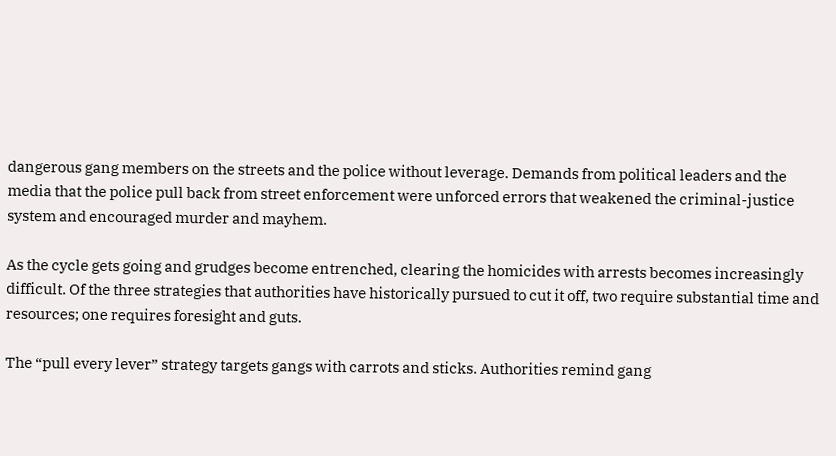dangerous gang members on the streets and the police without leverage. Demands from political leaders and the media that the police pull back from street enforcement were unforced errors that weakened the criminal-justice system and encouraged murder and mayhem.

As the cycle gets going and grudges become entrenched, clearing the homicides with arrests becomes increasingly difficult. Of the three strategies that authorities have historically pursued to cut it off, two require substantial time and resources; one requires foresight and guts.

The “pull every lever” strategy targets gangs with carrots and sticks. Authorities remind gang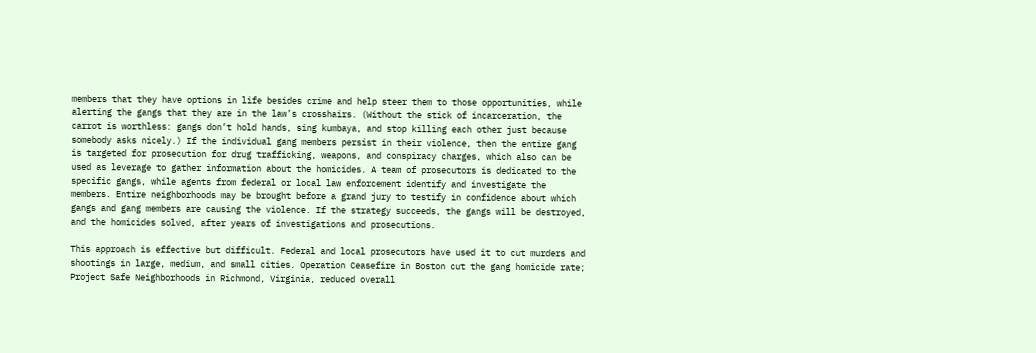members that they have options in life besides crime and help steer them to those opportunities, while alerting the gangs that they are in the law’s crosshairs. (Without the stick of incarceration, the carrot is worthless: gangs don’t hold hands, sing kumbaya, and stop killing each other just because somebody asks nicely.) If the individual gang members persist in their violence, then the entire gang is targeted for prosecution for drug trafficking, weapons, and conspiracy charges, which also can be used as leverage to gather information about the homicides. A team of prosecutors is dedicated to the specific gangs, while agents from federal or local law enforcement identify and investigate the members. Entire neighborhoods may be brought before a grand jury to testify in confidence about which gangs and gang members are causing the violence. If the strategy succeeds, the gangs will be destroyed, and the homicides solved, after years of investigations and prosecutions.

This approach is effective but difficult. Federal and local prosecutors have used it to cut murders and shootings in large, medium, and small cities. Operation Ceasefire in Boston cut the gang homicide rate; Project Safe Neighborhoods in Richmond, Virginia, reduced overall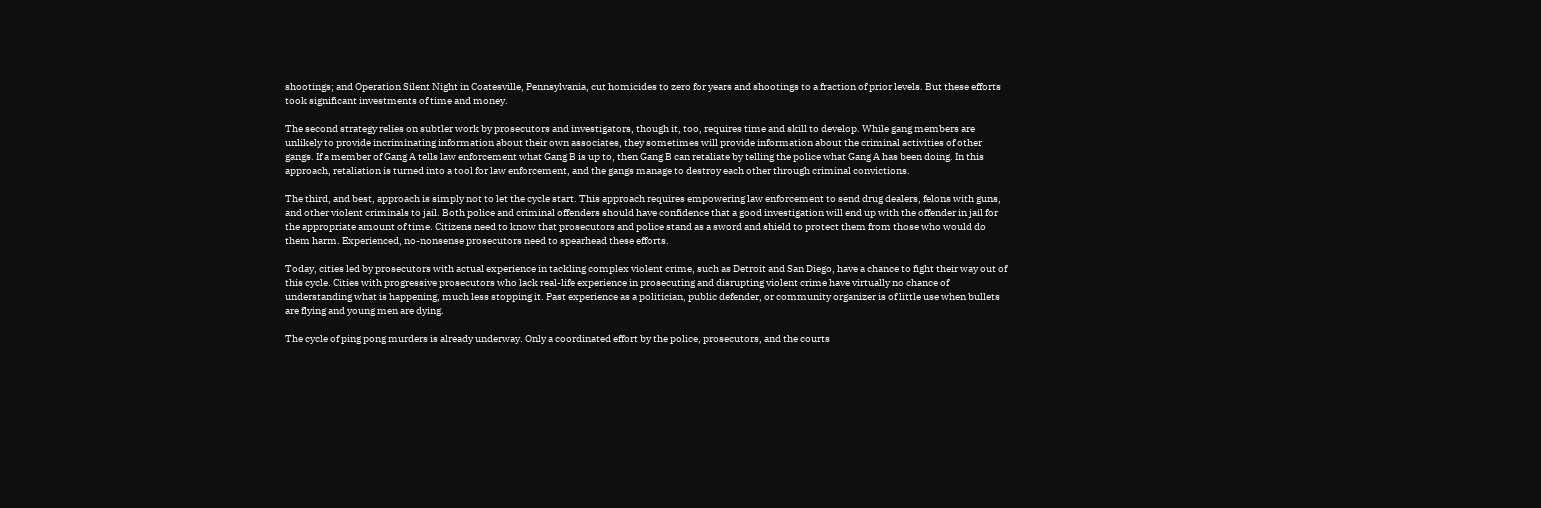shootings; and Operation Silent Night in Coatesville, Pennsylvania, cut homicides to zero for years and shootings to a fraction of prior levels. But these efforts took significant investments of time and money.

The second strategy relies on subtler work by prosecutors and investigators, though it, too, requires time and skill to develop. While gang members are unlikely to provide incriminating information about their own associates, they sometimes will provide information about the criminal activities of other gangs. If a member of Gang A tells law enforcement what Gang B is up to, then Gang B can retaliate by telling the police what Gang A has been doing. In this approach, retaliation is turned into a tool for law enforcement, and the gangs manage to destroy each other through criminal convictions.

The third, and best, approach is simply not to let the cycle start. This approach requires empowering law enforcement to send drug dealers, felons with guns, and other violent criminals to jail. Both police and criminal offenders should have confidence that a good investigation will end up with the offender in jail for the appropriate amount of time. Citizens need to know that prosecutors and police stand as a sword and shield to protect them from those who would do them harm. Experienced, no-nonsense prosecutors need to spearhead these efforts.

Today, cities led by prosecutors with actual experience in tackling complex violent crime, such as Detroit and San Diego, have a chance to fight their way out of this cycle. Cities with progressive prosecutors who lack real-life experience in prosecuting and disrupting violent crime have virtually no chance of understanding what is happening, much less stopping it. Past experience as a politician, public defender, or community organizer is of little use when bullets are flying and young men are dying.

The cycle of ping pong murders is already underway. Only a coordinated effort by the police, prosecutors, and the courts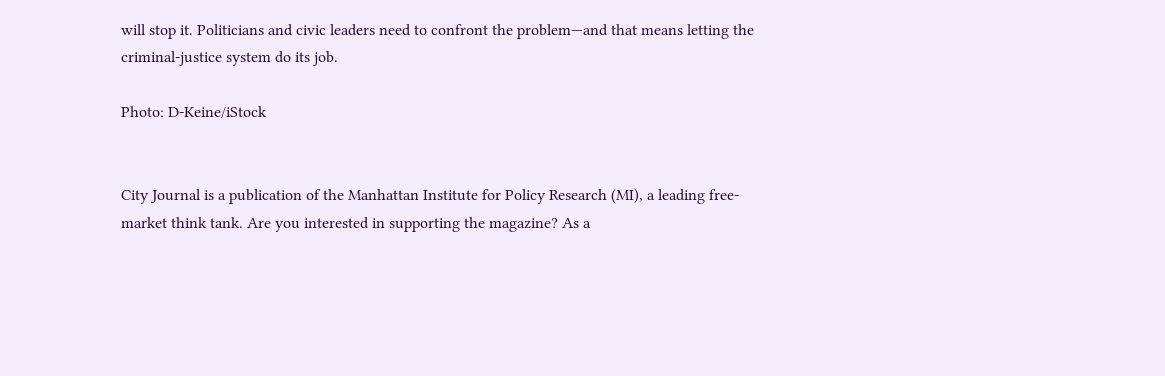will stop it. Politicians and civic leaders need to confront the problem—and that means letting the criminal-justice system do its job.

Photo: D-Keine/iStock


City Journal is a publication of the Manhattan Institute for Policy Research (MI), a leading free-market think tank. Are you interested in supporting the magazine? As a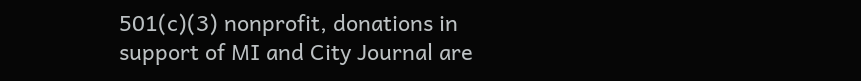501(c)(3) nonprofit, donations in support of MI and City Journal are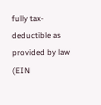fully tax-deductible as provided by law (EIN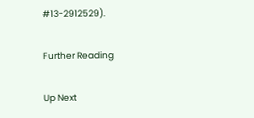#13-2912529).

Further Reading

Up Next